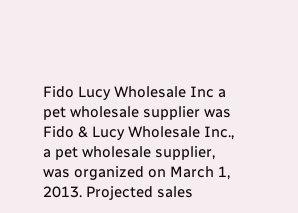Fido Lucy Wholesale Inc a pet wholesale supplier was
Fido & Lucy Wholesale Inc., a pet wholesale supplier, was organized on March 1, 2013. Projected sales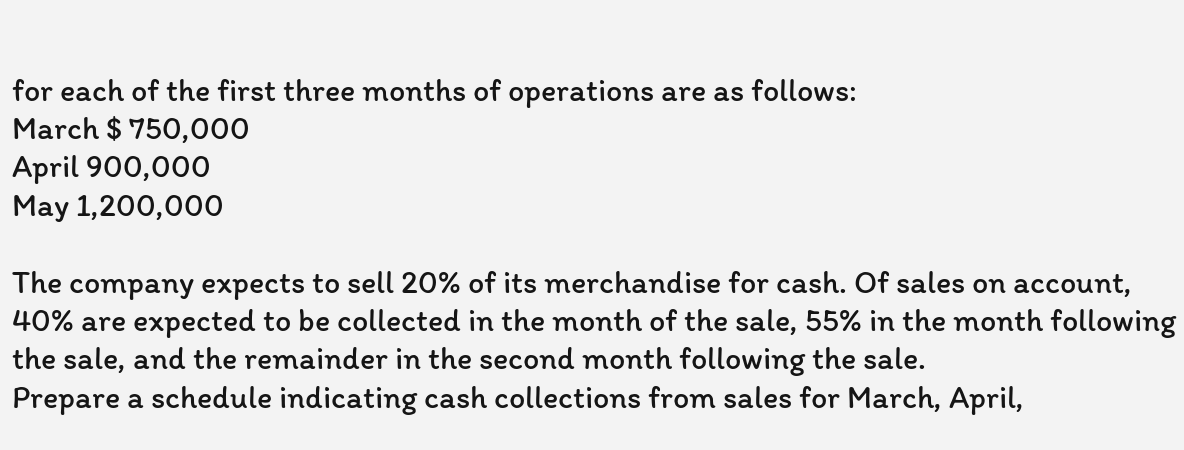for each of the first three months of operations are as follows:
March $ 750,000
April 900,000
May 1,200,000

The company expects to sell 20% of its merchandise for cash. Of sales on account, 40% are expected to be collected in the month of the sale, 55% in the month following the sale, and the remainder in the second month following the sale.
Prepare a schedule indicating cash collections from sales for March, April,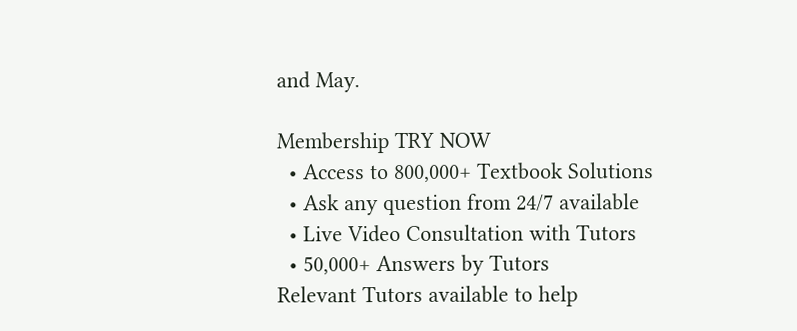and May.

Membership TRY NOW
  • Access to 800,000+ Textbook Solutions
  • Ask any question from 24/7 available
  • Live Video Consultation with Tutors
  • 50,000+ Answers by Tutors
Relevant Tutors available to help